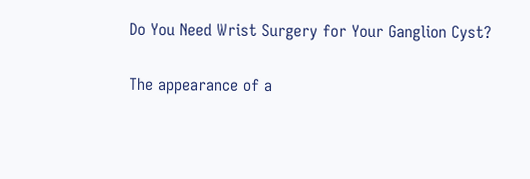Do You Need Wrist Surgery for Your Ganglion Cyst?

The appearance of a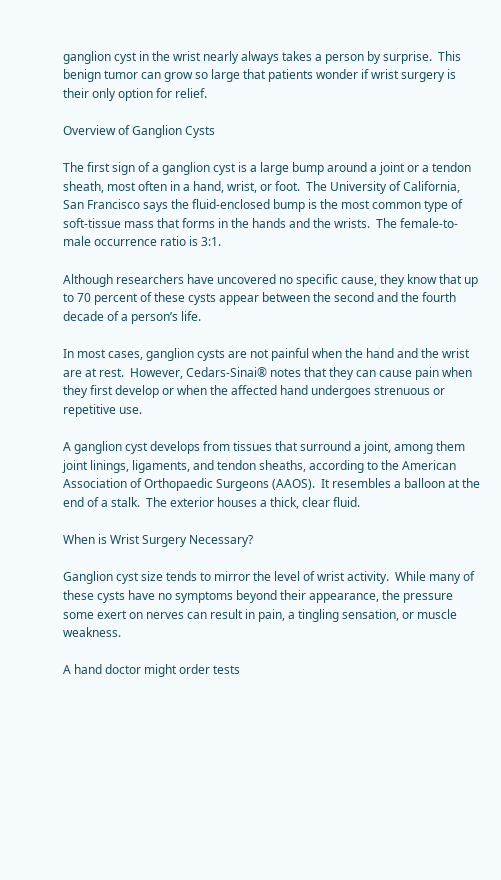ganglion cyst in the wrist nearly always takes a person by surprise.  This benign tumor can grow so large that patients wonder if wrist surgery is their only option for relief.

Overview of Ganglion Cysts

The first sign of a ganglion cyst is a large bump around a joint or a tendon sheath, most often in a hand, wrist, or foot.  The University of California, San Francisco says the fluid-enclosed bump is the most common type of soft-tissue mass that forms in the hands and the wrists.  The female-to-male occurrence ratio is 3:1.

Although researchers have uncovered no specific cause, they know that up to 70 percent of these cysts appear between the second and the fourth decade of a person’s life.

In most cases, ganglion cysts are not painful when the hand and the wrist are at rest.  However, Cedars-Sinai® notes that they can cause pain when they first develop or when the affected hand undergoes strenuous or repetitive use.

A ganglion cyst develops from tissues that surround a joint, among them joint linings, ligaments, and tendon sheaths, according to the American Association of Orthopaedic Surgeons (AAOS).  It resembles a balloon at the end of a stalk.  The exterior houses a thick, clear fluid.

When is Wrist Surgery Necessary?

Ganglion cyst size tends to mirror the level of wrist activity.  While many of these cysts have no symptoms beyond their appearance, the pressure some exert on nerves can result in pain, a tingling sensation, or muscle weakness.

A hand doctor might order tests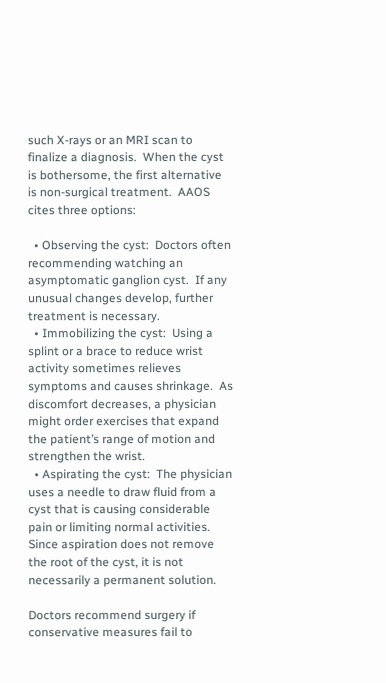such X-rays or an MRI scan to finalize a diagnosis.  When the cyst is bothersome, the first alternative is non-surgical treatment.  AAOS cites three options:

  • Observing the cyst:  Doctors often recommending watching an asymptomatic ganglion cyst.  If any unusual changes develop, further treatment is necessary.
  • Immobilizing the cyst:  Using a splint or a brace to reduce wrist activity sometimes relieves symptoms and causes shrinkage.  As discomfort decreases, a physician might order exercises that expand the patient’s range of motion and strengthen the wrist.
  • Aspirating the cyst:  The physician uses a needle to draw fluid from a cyst that is causing considerable pain or limiting normal activities.  Since aspiration does not remove the root of the cyst, it is not necessarily a permanent solution.

Doctors recommend surgery if conservative measures fail to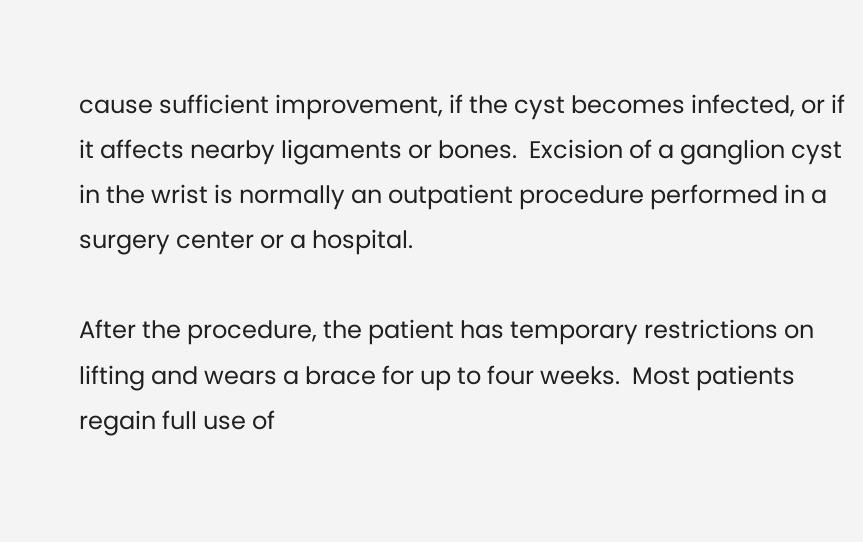cause sufficient improvement, if the cyst becomes infected, or if it affects nearby ligaments or bones.  Excision of a ganglion cyst in the wrist is normally an outpatient procedure performed in a surgery center or a hospital.

After the procedure, the patient has temporary restrictions on lifting and wears a brace for up to four weeks.  Most patients regain full use of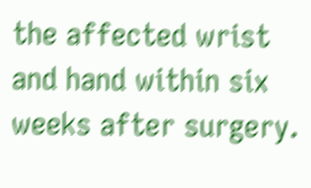the affected wrist and hand within six weeks after surgery.